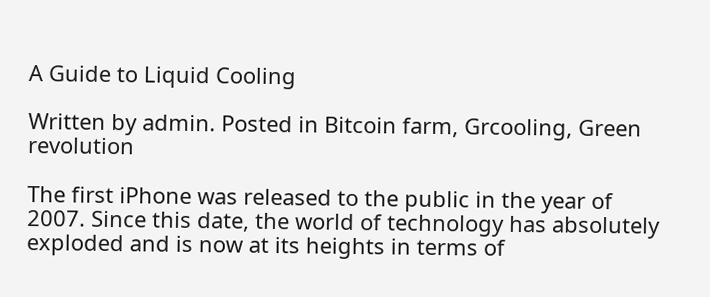A Guide to Liquid Cooling

Written by admin. Posted in Bitcoin farm, Grcooling, Green revolution

The first iPhone was released to the public in the year of 2007. Since this date, the world of technology has absolutely exploded and is now at its heights in terms of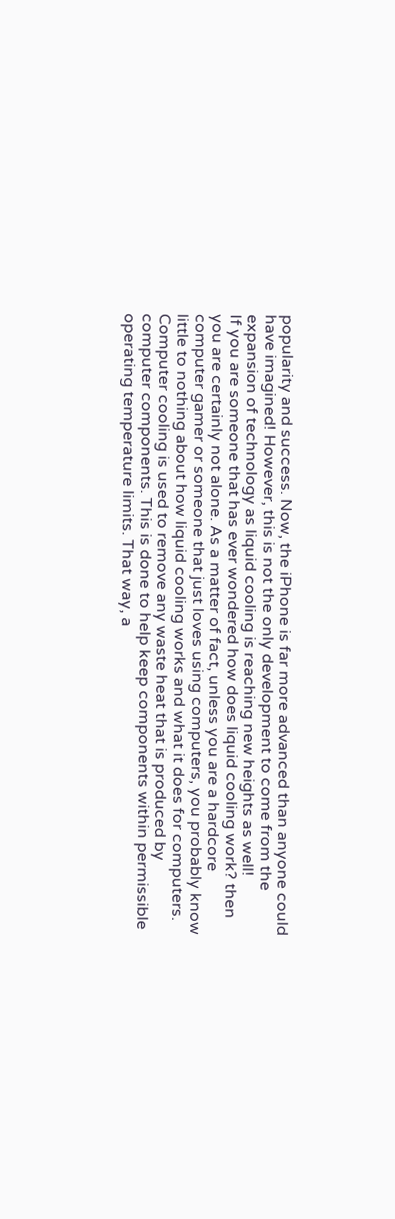popularity and success. Now, the iPhone is far more advanced than anyone could have imagined! However, this is not the only development to come from the expansion of technology as liquid cooling is reaching new heights as well!
If you are someone that has ever wondered how does liquid cooling work? then you are certainly not alone. As a matter of fact, unless you are a hardcore computer gamer or someone that just loves using computers, you probably know little to nothing about how liquid cooling works and what it does for computers.
Computer cooling is used to remove any waste heat that is produced by computer components. This is done to help keep components within permissible operating temperature limits. That way, a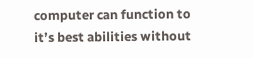computer can function to it’s best abilities without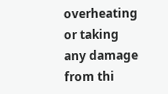overheating or taking any damage from thi